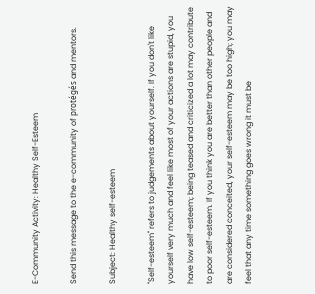E-Community Activity: Healthy Self-Esteem

Send this message to the e-community of protégés and mentors.

Subject: Healthy self-esteem

"Self-esteem" refers to judgements about yourself. If you don't like yourself very much and feel like most of your actions are stupid, you have low self-esteem; being teased and criticized a lot may contribute to poor self-esteem. If you think you are better than other people and are considered conceited, your self-esteem may be too high; you may feel that any time something goes wrong it must be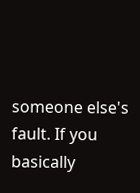someone else's fault. If you basically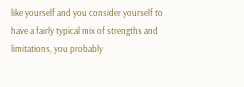like yourself and you consider yourself to have a fairly typical mix of strengths and limitations, you probably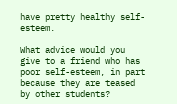have pretty healthy self-esteem.

What advice would you give to a friend who has poor self-esteem, in part because they are teased by other students?